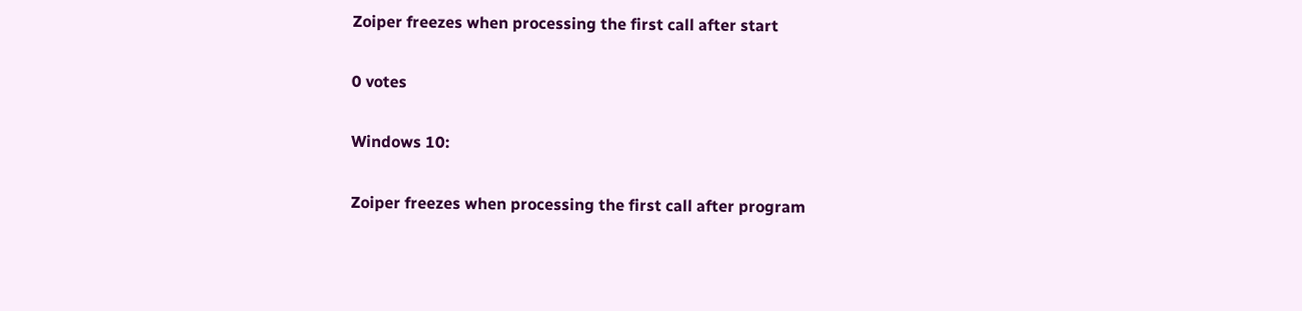Zoiper freezes when processing the first call after start

0 votes

Windows 10:

Zoiper freezes when processing the first call after program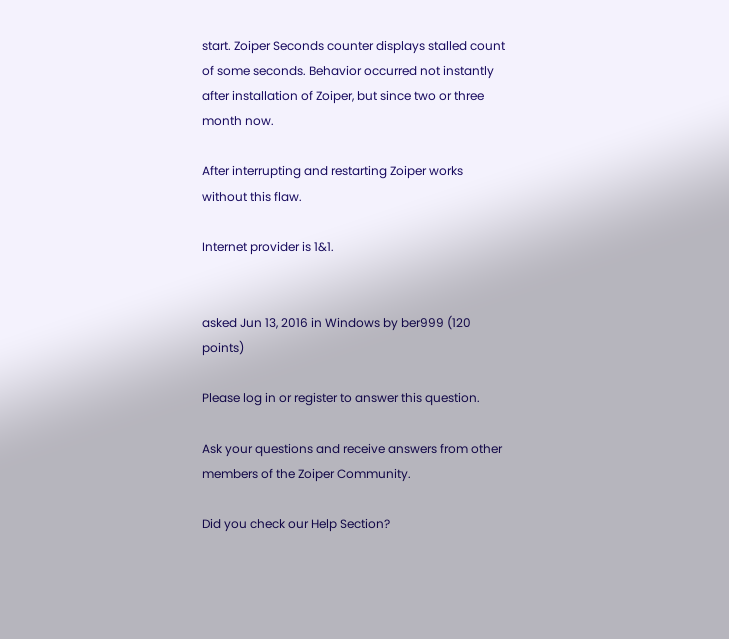start. Zoiper Seconds counter displays stalled count of some seconds. Behavior occurred not instantly after installation of Zoiper, but since two or three month now.

After interrupting and restarting Zoiper works without this flaw.

Internet provider is 1&1.


asked Jun 13, 2016 in Windows by ber999 (120 points)

Please log in or register to answer this question.

Ask your questions and receive answers from other members of the Zoiper Community.

Did you check our Help Section?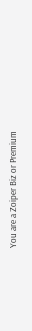You are a Zoiper Biz or Premium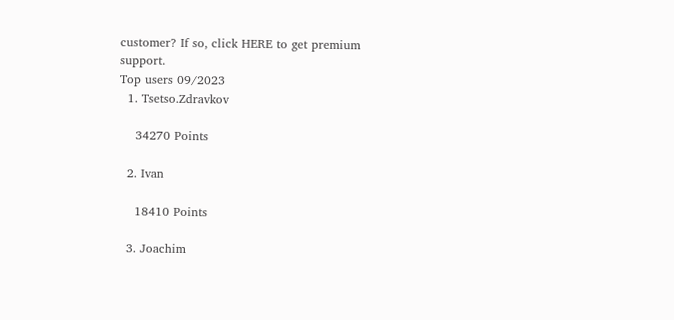customer? If so, click HERE to get premium support.
Top users 09/2023
  1. Tsetso.Zdravkov

    34270 Points

  2. Ivan

    18410 Points

  3. Joachim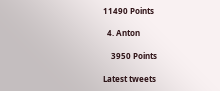11490 Points

  4. Anton

    3950 Points

Latest tweets